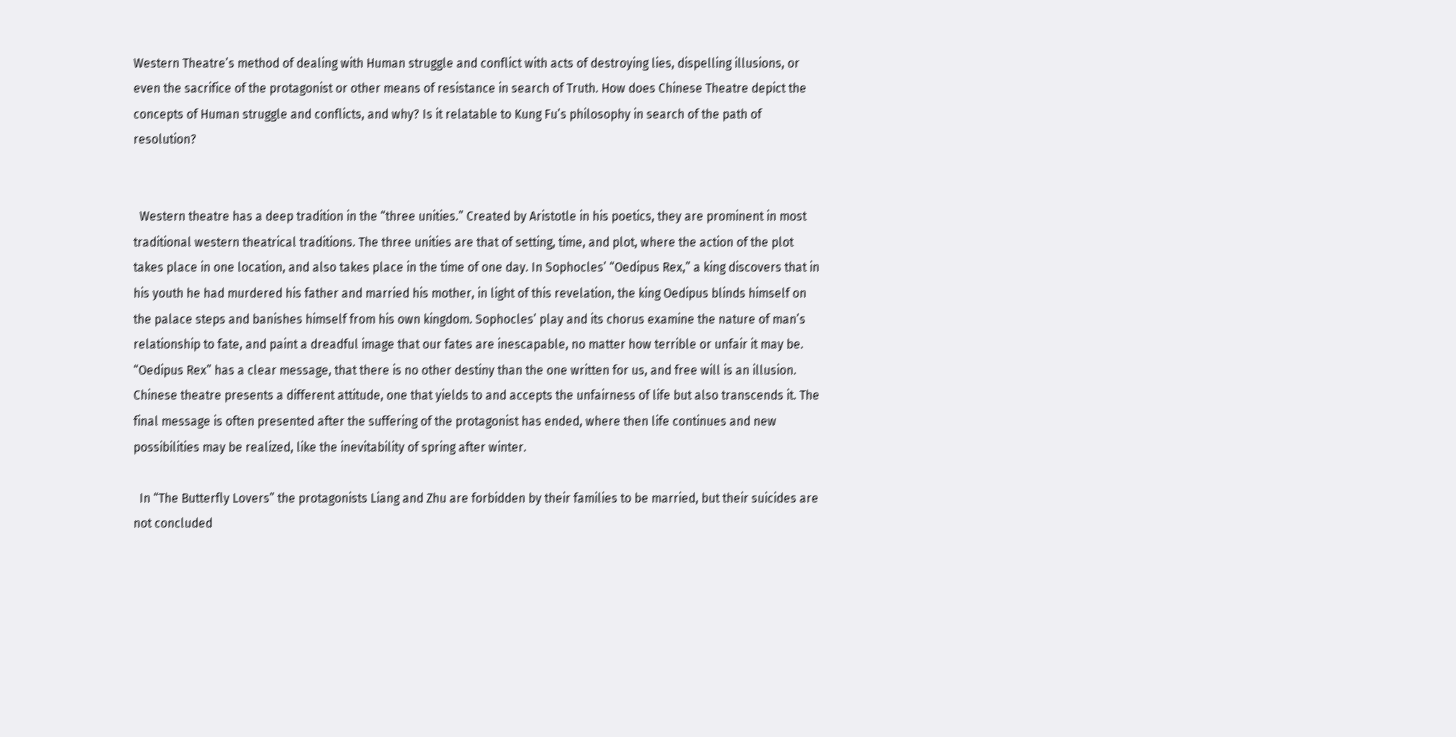Western Theatre’s method of dealing with Human struggle and conflict with acts of destroying lies, dispelling illusions, or even the sacrifice of the protagonist or other means of resistance in search of Truth. How does Chinese Theatre depict the concepts of Human struggle and conflicts, and why? Is it relatable to Kung Fu’s philosophy in search of the path of resolution?


  Western theatre has a deep tradition in the “three unities.” Created by Aristotle in his poetics, they are prominent in most traditional western theatrical traditions. The three unities are that of setting, time, and plot, where the action of the plot takes place in one location, and also takes place in the time of one day. In Sophocles’ “Oedipus Rex,” a king discovers that in his youth he had murdered his father and married his mother, in light of this revelation, the king Oedipus blinds himself on the palace steps and banishes himself from his own kingdom. Sophocles’ play and its chorus examine the nature of man’s relationship to fate, and paint a dreadful image that our fates are inescapable, no matter how terrible or unfair it may be. “Oedipus Rex” has a clear message, that there is no other destiny than the one written for us, and free will is an illusion. Chinese theatre presents a different attitude, one that yields to and accepts the unfairness of life but also transcends it. The final message is often presented after the suffering of the protagonist has ended, where then life continues and new possibilities may be realized, like the inevitability of spring after winter.

  In “The Butterfly Lovers” the protagonists Liang and Zhu are forbidden by their families to be married, but their suicides are not concluded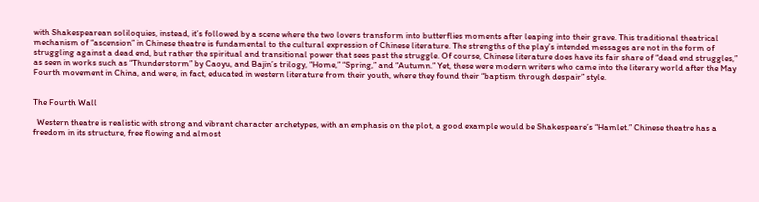with Shakespearean soliloquies, instead, it’s followed by a scene where the two lovers transform into butterflies moments after leaping into their grave. This traditional theatrical mechanism of “ascension” in Chinese theatre is fundamental to the cultural expression of Chinese literature. The strengths of the play’s intended messages are not in the form of struggling against a dead end, but rather the spiritual and transitional power that sees past the struggle. Of course, Chinese literature does have its fair share of “dead end struggles,” as seen in works such as “Thunderstorm” by Caoyu, and Bajin’s trilogy, “Home,” “Spring,” and “Autumn.” Yet, these were modern writers who came into the literary world after the May Fourth movement in China, and were, in fact, educated in western literature from their youth, where they found their “baptism through despair” style.


The Fourth Wall

  Western theatre is realistic with strong and vibrant character archetypes, with an emphasis on the plot, a good example would be Shakespeare’s “Hamlet.” Chinese theatre has a freedom in its structure, free flowing and almost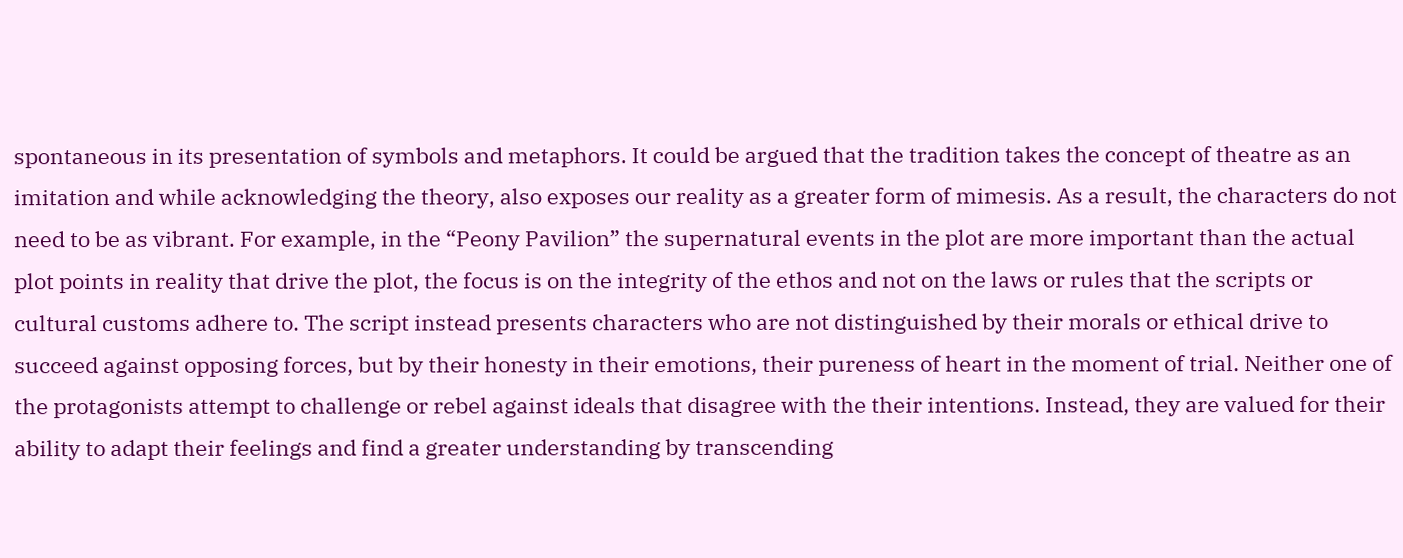spontaneous in its presentation of symbols and metaphors. It could be argued that the tradition takes the concept of theatre as an imitation and while acknowledging the theory, also exposes our reality as a greater form of mimesis. As a result, the characters do not need to be as vibrant. For example, in the “Peony Pavilion” the supernatural events in the plot are more important than the actual plot points in reality that drive the plot, the focus is on the integrity of the ethos and not on the laws or rules that the scripts or cultural customs adhere to. The script instead presents characters who are not distinguished by their morals or ethical drive to succeed against opposing forces, but by their honesty in their emotions, their pureness of heart in the moment of trial. Neither one of the protagonists attempt to challenge or rebel against ideals that disagree with the their intentions. Instead, they are valued for their ability to adapt their feelings and find a greater understanding by transcending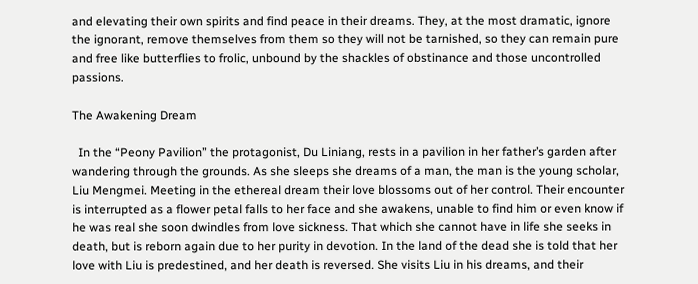and elevating their own spirits and find peace in their dreams. They, at the most dramatic, ignore the ignorant, remove themselves from them so they will not be tarnished, so they can remain pure and free like butterflies to frolic, unbound by the shackles of obstinance and those uncontrolled passions.

The Awakening Dream

  In the “Peony Pavilion” the protagonist, Du Liniang, rests in a pavilion in her father’s garden after wandering through the grounds. As she sleeps she dreams of a man, the man is the young scholar, Liu Mengmei. Meeting in the ethereal dream their love blossoms out of her control. Their encounter is interrupted as a flower petal falls to her face and she awakens, unable to find him or even know if he was real she soon dwindles from love sickness. That which she cannot have in life she seeks in death, but is reborn again due to her purity in devotion. In the land of the dead she is told that her love with Liu is predestined, and her death is reversed. She visits Liu in his dreams, and their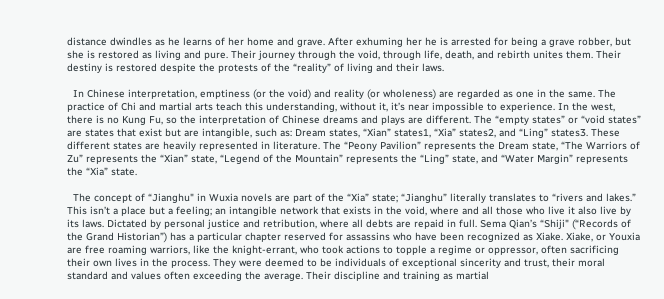distance dwindles as he learns of her home and grave. After exhuming her he is arrested for being a grave robber, but she is restored as living and pure. Their journey through the void, through life, death, and rebirth unites them. Their destiny is restored despite the protests of the “reality” of living and their laws.

  In Chinese interpretation, emptiness (or the void) and reality (or wholeness) are regarded as one in the same. The practice of Chi and martial arts teach this understanding, without it, it’s near impossible to experience. In the west, there is no Kung Fu, so the interpretation of Chinese dreams and plays are different. The “empty states” or “void states” are states that exist but are intangible, such as: Dream states, “Xian” states1, “Xia” states2, and “Ling” states3. These different states are heavily represented in literature. The “Peony Pavilion” represents the Dream state, “The Warriors of Zu” represents the “Xian” state, “Legend of the Mountain” represents the “Ling” state, and “Water Margin” represents the “Xia” state.

  The concept of “Jianghu" in Wuxia novels are part of the “Xia” state; “Jianghu” literally translates to “rivers and lakes.” This isn’t a place but a feeling; an intangible network that exists in the void, where and all those who live it also live by its laws. Dictated by personal justice and retribution, where all debts are repaid in full. Sema Qian’s “Shiji" (“Records of the Grand Historian”) has a particular chapter reserved for assassins who have been recognized as Xiake. Xiake, or Youxia are free roaming warriors, like the knight-errant, who took actions to topple a regime or oppressor, often sacrificing their own lives in the process. They were deemed to be individuals of exceptional sincerity and trust, their moral standard and values often exceeding the average. Their discipline and training as martial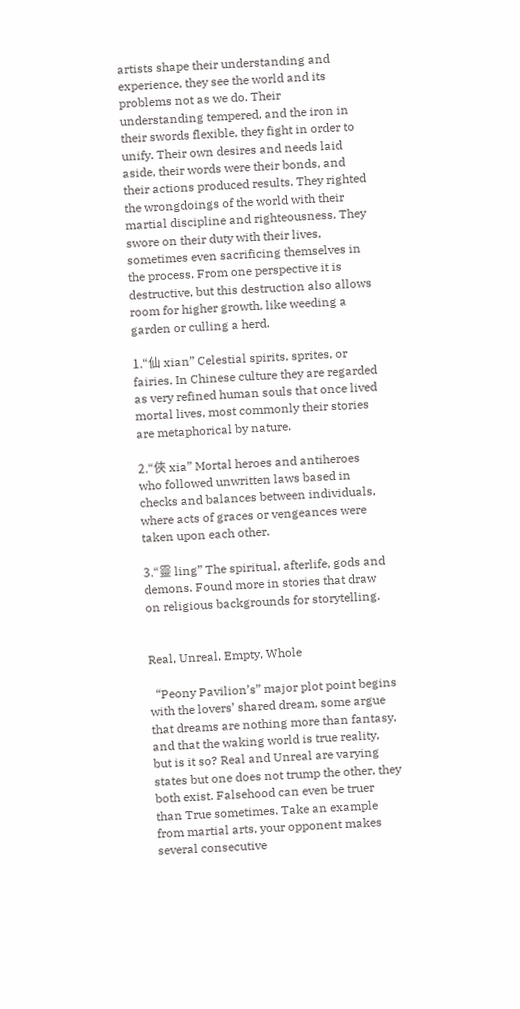artists shape their understanding and experience, they see the world and its problems not as we do. Their understanding tempered, and the iron in their swords flexible, they fight in order to unify. Their own desires and needs laid aside, their words were their bonds, and their actions produced results. They righted the wrongdoings of the world with their martial discipline and righteousness. They swore on their duty with their lives, sometimes even sacrificing themselves in the process. From one perspective it is destructive, but this destruction also allows room for higher growth, like weeding a garden or culling a herd.

1.“仙 xian” Celestial spirits, sprites, or fairies. In Chinese culture they are regarded as very refined human souls that once lived mortal lives, most commonly their stories are metaphorical by nature.

2.“俠 xia” Mortal heroes and antiheroes who followed unwritten laws based in checks and balances between individuals, where acts of graces or vengeances were taken upon each other.

3.“靈 ling” The spiritual, afterlife, gods and demons. Found more in stories that draw on religious backgrounds for storytelling.


Real, Unreal, Empty, Whole

  “Peony Pavilion’s” major plot point begins with the lovers’ shared dream, some argue that dreams are nothing more than fantasy, and that the waking world is true reality, but is it so? Real and Unreal are varying states but one does not trump the other, they both exist. Falsehood can even be truer than True sometimes. Take an example from martial arts, your opponent makes several consecutive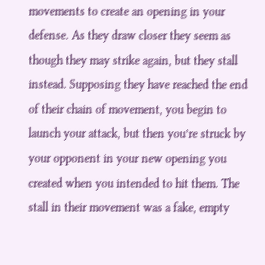movements to create an opening in your defense. As they draw closer they seem as though they may strike again, but they stall instead. Supposing they have reached the end of their chain of movement, you begin to launch your attack, but then you’re struck by your opponent in your new opening you created when you intended to hit them. The stall in their movement was a fake, empty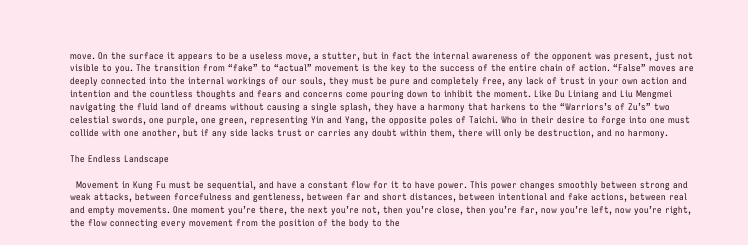move. On the surface it appears to be a useless move, a stutter, but in fact the internal awareness of the opponent was present, just not visible to you. The transition from “fake” to “actual” movement is the key to the success of the entire chain of action. “False” moves are deeply connected into the internal workings of our souls, they must be pure and completely free, any lack of trust in your own action and intention and the countless thoughts and fears and concerns come pouring down to inhibit the moment. Like Du Liniang and Liu Mengmei navigating the fluid land of dreams without causing a single splash, they have a harmony that harkens to the “Warriors’s of Zu’s” two celestial swords, one purple, one green, representing Yin and Yang, the opposite poles of Taichi. Who in their desire to forge into one must collide with one another, but if any side lacks trust or carries any doubt within them, there will only be destruction, and no harmony.

The Endless Landscape

  Movement in Kung Fu must be sequential, and have a constant flow for it to have power. This power changes smoothly between strong and weak attacks, between forcefulness and gentleness, between far and short distances, between intentional and fake actions, between real and empty movements. One moment you’re there, the next you’re not, then you’re close, then you’re far, now you’re left, now you’re right, the flow connecting every movement from the position of the body to the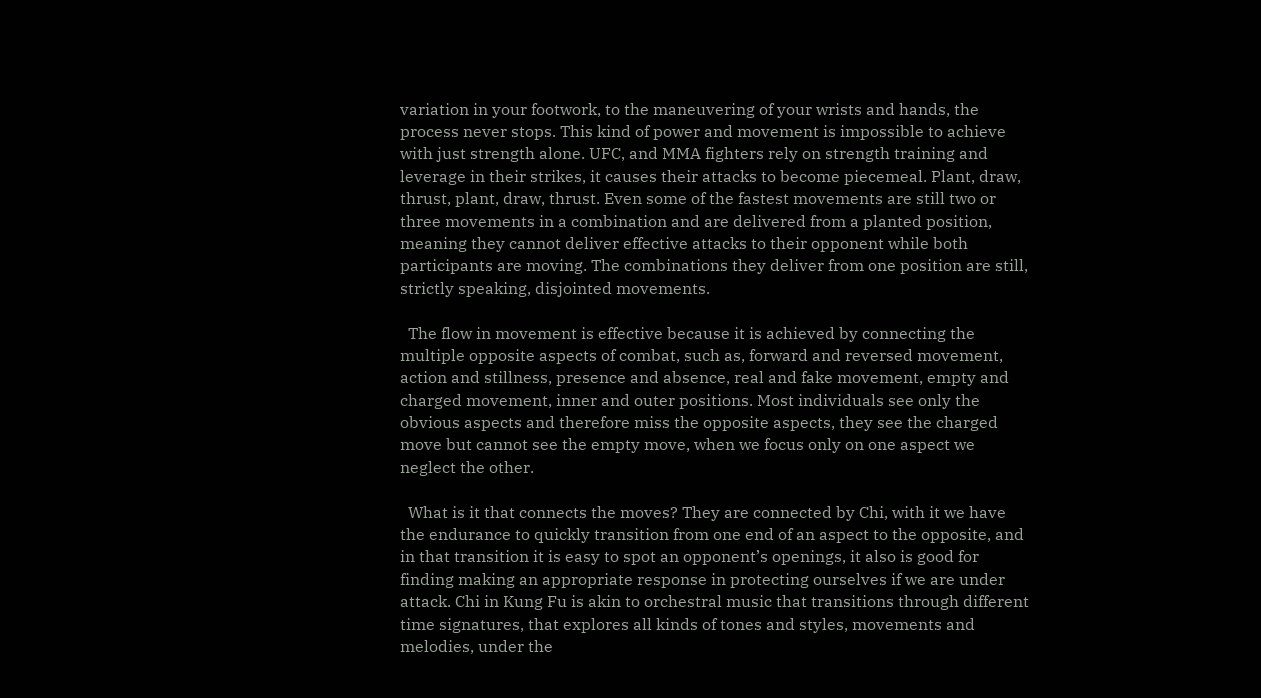variation in your footwork, to the maneuvering of your wrists and hands, the process never stops. This kind of power and movement is impossible to achieve with just strength alone. UFC, and MMA fighters rely on strength training and leverage in their strikes, it causes their attacks to become piecemeal. Plant, draw, thrust, plant, draw, thrust. Even some of the fastest movements are still two or three movements in a combination and are delivered from a planted position, meaning they cannot deliver effective attacks to their opponent while both participants are moving. The combinations they deliver from one position are still, strictly speaking, disjointed movements.

  The flow in movement is effective because it is achieved by connecting the multiple opposite aspects of combat, such as, forward and reversed movement, action and stillness, presence and absence, real and fake movement, empty and charged movement, inner and outer positions. Most individuals see only the obvious aspects and therefore miss the opposite aspects, they see the charged move but cannot see the empty move, when we focus only on one aspect we neglect the other.

  What is it that connects the moves? They are connected by Chi, with it we have the endurance to quickly transition from one end of an aspect to the opposite, and in that transition it is easy to spot an opponent’s openings, it also is good for finding making an appropriate response in protecting ourselves if we are under attack. Chi in Kung Fu is akin to orchestral music that transitions through different time signatures, that explores all kinds of tones and styles, movements and melodies, under the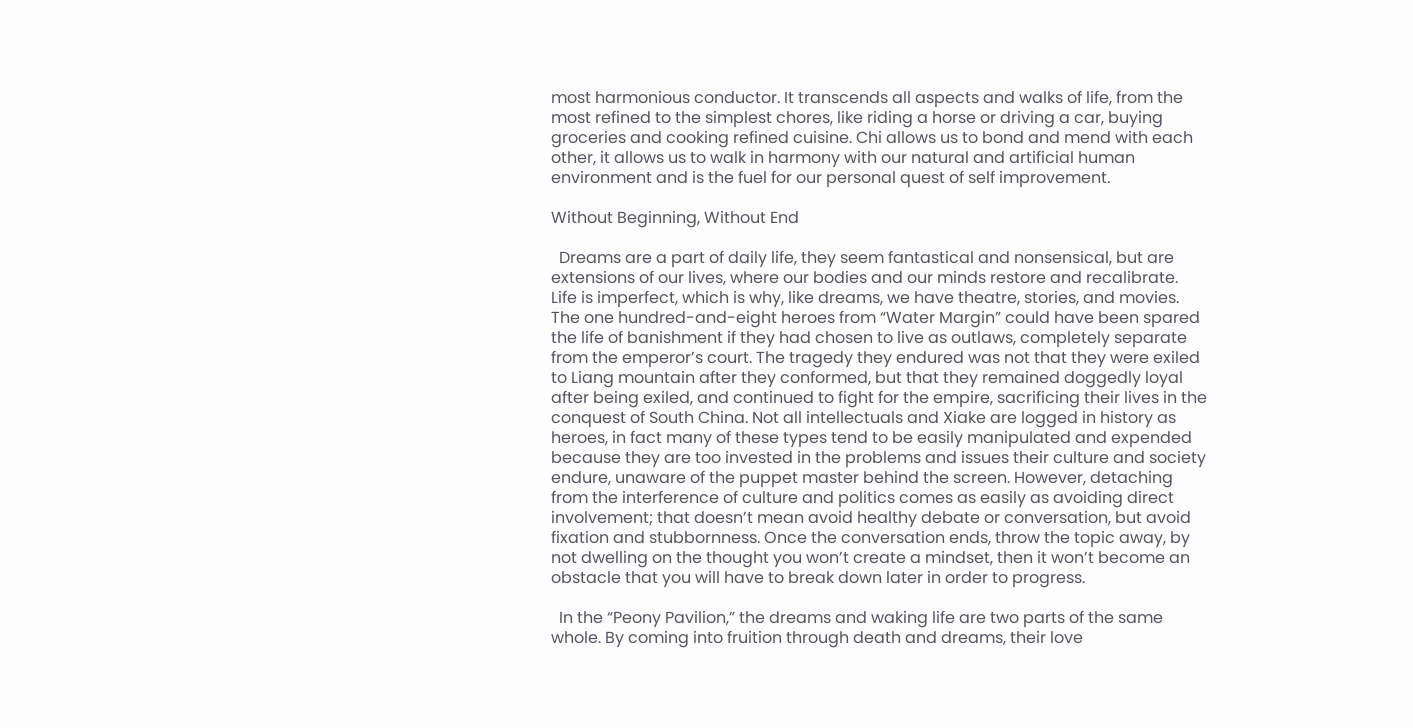most harmonious conductor. It transcends all aspects and walks of life, from the most refined to the simplest chores, like riding a horse or driving a car, buying groceries and cooking refined cuisine. Chi allows us to bond and mend with each other, it allows us to walk in harmony with our natural and artificial human environment and is the fuel for our personal quest of self improvement.

Without Beginning, Without End

  Dreams are a part of daily life, they seem fantastical and nonsensical, but are extensions of our lives, where our bodies and our minds restore and recalibrate. Life is imperfect, which is why, like dreams, we have theatre, stories, and movies. The one hundred-and-eight heroes from “Water Margin” could have been spared the life of banishment if they had chosen to live as outlaws, completely separate from the emperor’s court. The tragedy they endured was not that they were exiled to Liang mountain after they conformed, but that they remained doggedly loyal after being exiled, and continued to fight for the empire, sacrificing their lives in the conquest of South China. Not all intellectuals and Xiake are logged in history as heroes, in fact many of these types tend to be easily manipulated and expended because they are too invested in the problems and issues their culture and society endure, unaware of the puppet master behind the screen. However, detaching from the interference of culture and politics comes as easily as avoiding direct involvement; that doesn’t mean avoid healthy debate or conversation, but avoid fixation and stubbornness. Once the conversation ends, throw the topic away, by not dwelling on the thought you won’t create a mindset, then it won’t become an obstacle that you will have to break down later in order to progress.

  In the “Peony Pavilion,” the dreams and waking life are two parts of the same whole. By coming into fruition through death and dreams, their love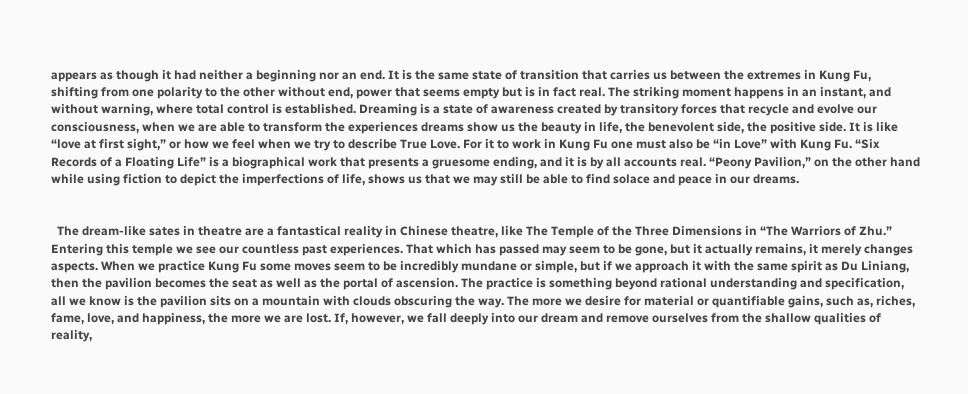appears as though it had neither a beginning nor an end. It is the same state of transition that carries us between the extremes in Kung Fu, shifting from one polarity to the other without end, power that seems empty but is in fact real. The striking moment happens in an instant, and without warning, where total control is established. Dreaming is a state of awareness created by transitory forces that recycle and evolve our consciousness, when we are able to transform the experiences dreams show us the beauty in life, the benevolent side, the positive side. It is like “love at first sight,” or how we feel when we try to describe True Love. For it to work in Kung Fu one must also be “in Love” with Kung Fu. “Six Records of a Floating Life” is a biographical work that presents a gruesome ending, and it is by all accounts real. “Peony Pavilion,” on the other hand while using fiction to depict the imperfections of life, shows us that we may still be able to find solace and peace in our dreams.


  The dream-like sates in theatre are a fantastical reality in Chinese theatre, like The Temple of the Three Dimensions in “The Warriors of Zhu.” Entering this temple we see our countless past experiences. That which has passed may seem to be gone, but it actually remains, it merely changes aspects. When we practice Kung Fu some moves seem to be incredibly mundane or simple, but if we approach it with the same spirit as Du Liniang, then the pavilion becomes the seat as well as the portal of ascension. The practice is something beyond rational understanding and specification, all we know is the pavilion sits on a mountain with clouds obscuring the way. The more we desire for material or quantifiable gains, such as, riches, fame, love, and happiness, the more we are lost. If, however, we fall deeply into our dream and remove ourselves from the shallow qualities of reality,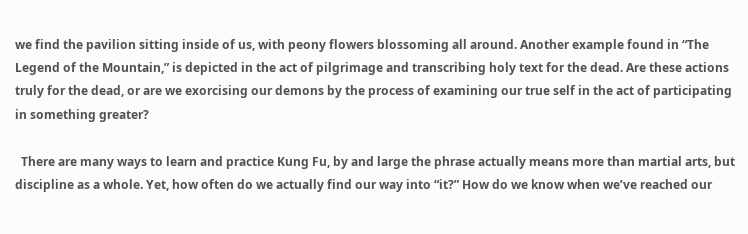we find the pavilion sitting inside of us, with peony flowers blossoming all around. Another example found in “The Legend of the Mountain,” is depicted in the act of pilgrimage and transcribing holy text for the dead. Are these actions truly for the dead, or are we exorcising our demons by the process of examining our true self in the act of participating in something greater?

  There are many ways to learn and practice Kung Fu, by and large the phrase actually means more than martial arts, but discipline as a whole. Yet, how often do we actually find our way into “it?” How do we know when we’ve reached our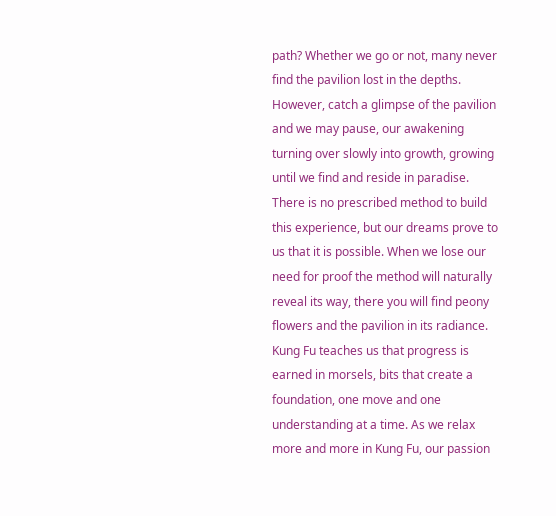path? Whether we go or not, many never find the pavilion lost in the depths. However, catch a glimpse of the pavilion and we may pause, our awakening turning over slowly into growth, growing until we find and reside in paradise. There is no prescribed method to build this experience, but our dreams prove to us that it is possible. When we lose our need for proof the method will naturally reveal its way, there you will find peony flowers and the pavilion in its radiance. Kung Fu teaches us that progress is earned in morsels, bits that create a foundation, one move and one understanding at a time. As we relax more and more in Kung Fu, our passion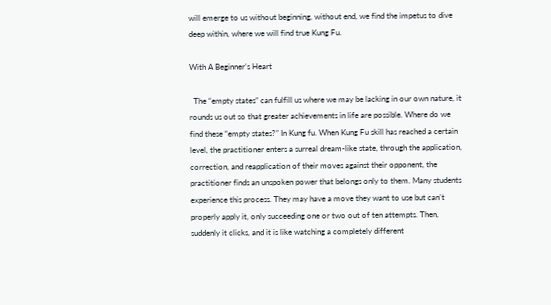will emerge to us without beginning, without end, we find the impetus to dive deep within, where we will find true Kung Fu.

With A Beginner’s Heart

  The “empty states” can fulfill us where we may be lacking in our own nature, it rounds us out so that greater achievements in life are possible. Where do we find these “empty states?” In Kung fu. When Kung Fu skill has reached a certain level, the practitioner enters a surreal dream-like state, through the application, correction, and reapplication of their moves against their opponent, the practitioner finds an unspoken power that belongs only to them. Many students experience this process. They may have a move they want to use but can’t properly apply it, only succeeding one or two out of ten attempts. Then, suddenly it clicks, and it is like watching a completely different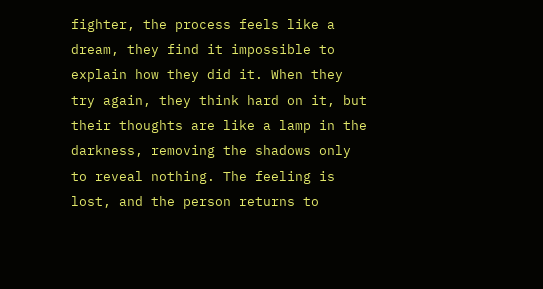fighter, the process feels like a dream, they find it impossible to explain how they did it. When they try again, they think hard on it, but their thoughts are like a lamp in the darkness, removing the shadows only to reveal nothing. The feeling is lost, and the person returns to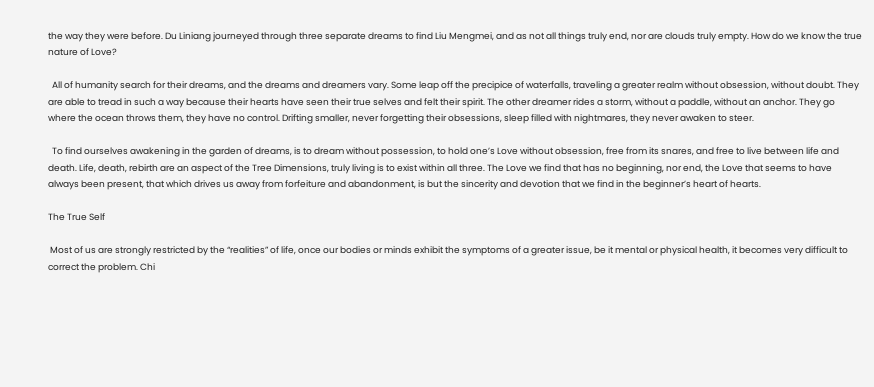the way they were before. Du Liniang journeyed through three separate dreams to find Liu Mengmei, and as not all things truly end, nor are clouds truly empty. How do we know the true nature of Love?

  All of humanity search for their dreams, and the dreams and dreamers vary. Some leap off the precipice of waterfalls, traveling a greater realm without obsession, without doubt. They are able to tread in such a way because their hearts have seen their true selves and felt their spirit. The other dreamer rides a storm, without a paddle, without an anchor. They go where the ocean throws them, they have no control. Drifting smaller, never forgetting their obsessions, sleep filled with nightmares, they never awaken to steer.

  To find ourselves awakening in the garden of dreams, is to dream without possession, to hold one’s Love without obsession, free from its snares, and free to live between life and death. Life, death, rebirth are an aspect of the Tree Dimensions, truly living is to exist within all three. The Love we find that has no beginning, nor end, the Love that seems to have always been present, that which drives us away from forfeiture and abandonment, is but the sincerity and devotion that we find in the beginner’s heart of hearts.

The True Self

 Most of us are strongly restricted by the “realities” of life, once our bodies or minds exhibit the symptoms of a greater issue, be it mental or physical health, it becomes very difficult to correct the problem. Chi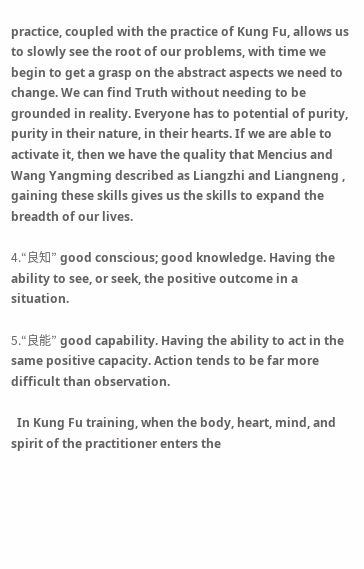practice, coupled with the practice of Kung Fu, allows us to slowly see the root of our problems, with time we begin to get a grasp on the abstract aspects we need to change. We can find Truth without needing to be grounded in reality. Everyone has to potential of purity, purity in their nature, in their hearts. If we are able to activate it, then we have the quality that Mencius and Wang Yangming described as Liangzhi and Liangneng , gaining these skills gives us the skills to expand the breadth of our lives.

4.“良知” good conscious; good knowledge. Having the ability to see, or seek, the positive outcome in a situation.

5.“良能” good capability. Having the ability to act in the same positive capacity. Action tends to be far more difficult than observation.

  In Kung Fu training, when the body, heart, mind, and spirit of the practitioner enters the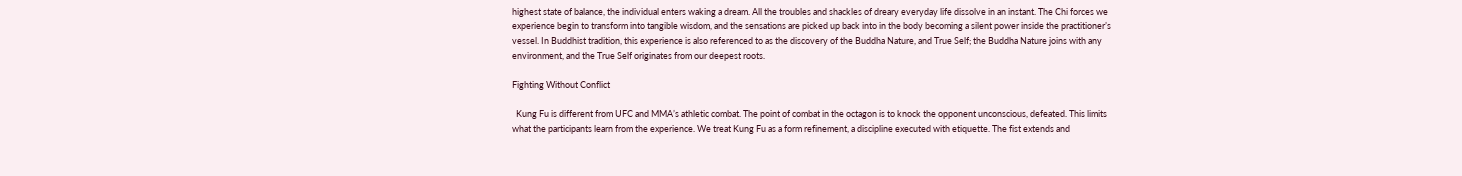highest state of balance, the individual enters waking a dream. All the troubles and shackles of dreary everyday life dissolve in an instant. The Chi forces we experience begin to transform into tangible wisdom, and the sensations are picked up back into in the body becoming a silent power inside the practitioner’s vessel. In Buddhist tradition, this experience is also referenced to as the discovery of the Buddha Nature, and True Self; the Buddha Nature joins with any environment, and the True Self originates from our deepest roots.

Fighting Without Conflict

  Kung Fu is different from UFC and MMA’s athletic combat. The point of combat in the octagon is to knock the opponent unconscious, defeated. This limits what the participants learn from the experience. We treat Kung Fu as a form refinement, a discipline executed with etiquette. The fist extends and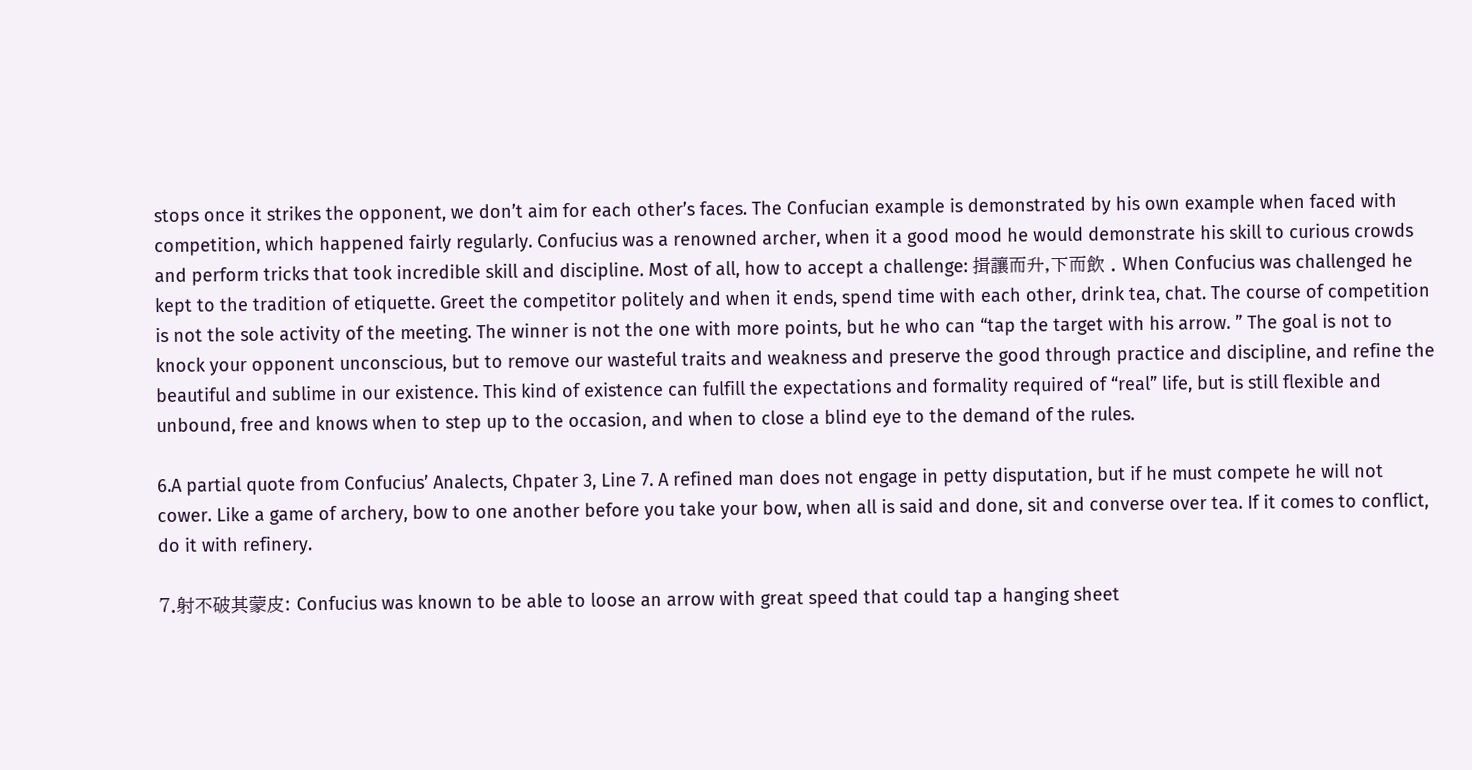stops once it strikes the opponent, we don’t aim for each other’s faces. The Confucian example is demonstrated by his own example when faced with competition, which happened fairly regularly. Confucius was a renowned archer, when it a good mood he would demonstrate his skill to curious crowds and perform tricks that took incredible skill and discipline. Most of all, how to accept a challenge: 揖讓而升,下而飲 . When Confucius was challenged he kept to the tradition of etiquette. Greet the competitor politely and when it ends, spend time with each other, drink tea, chat. The course of competition is not the sole activity of the meeting. The winner is not the one with more points, but he who can “tap the target with his arrow. ” The goal is not to knock your opponent unconscious, but to remove our wasteful traits and weakness and preserve the good through practice and discipline, and refine the beautiful and sublime in our existence. This kind of existence can fulfill the expectations and formality required of “real” life, but is still flexible and unbound, free and knows when to step up to the occasion, and when to close a blind eye to the demand of the rules.

6.A partial quote from Confucius’ Analects, Chpater 3, Line 7. A refined man does not engage in petty disputation, but if he must compete he will not cower. Like a game of archery, bow to one another before you take your bow, when all is said and done, sit and converse over tea. If it comes to conflict, do it with refinery.

7.射不破其蒙皮: Confucius was known to be able to loose an arrow with great speed that could tap a hanging sheet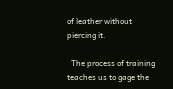of leather without piercing it.

  The process of training teaches us to gage the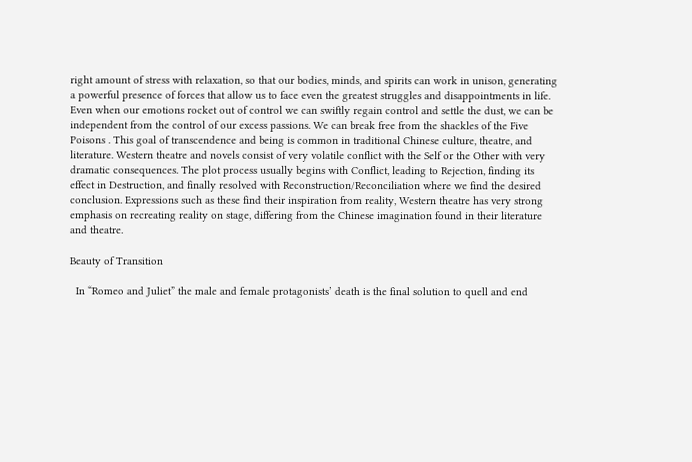right amount of stress with relaxation, so that our bodies, minds, and spirits can work in unison, generating a powerful presence of forces that allow us to face even the greatest struggles and disappointments in life. Even when our emotions rocket out of control we can swiftly regain control and settle the dust, we can be independent from the control of our excess passions. We can break free from the shackles of the Five Poisons . This goal of transcendence and being is common in traditional Chinese culture, theatre, and literature. Western theatre and novels consist of very volatile conflict with the Self or the Other with very dramatic consequences. The plot process usually begins with Conflict, leading to Rejection, finding its effect in Destruction, and finally resolved with Reconstruction/Reconciliation where we find the desired conclusion. Expressions such as these find their inspiration from reality, Western theatre has very strong emphasis on recreating reality on stage, differing from the Chinese imagination found in their literature and theatre.

Beauty of Transition

  In “Romeo and Juliet” the male and female protagonists’ death is the final solution to quell and end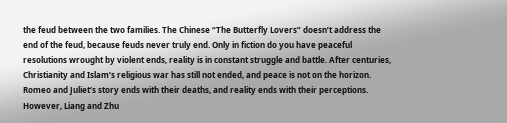the feud between the two families. The Chinese “The Butterfly Lovers” doesn’t address the end of the feud, because feuds never truly end. Only in fiction do you have peaceful resolutions wrought by violent ends, reality is in constant struggle and battle. After centuries, Christianity and Islam’s religious war has still not ended, and peace is not on the horizon. Romeo and Juliet’s story ends with their deaths, and reality ends with their perceptions. However, Liang and Zhu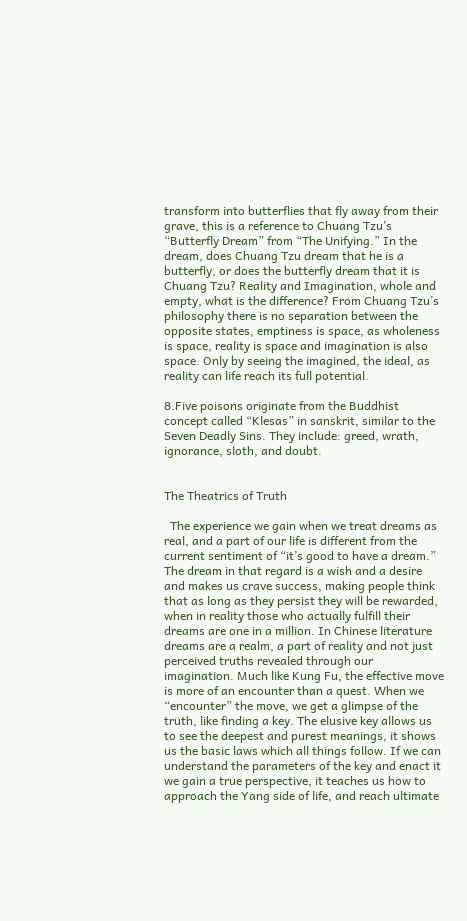transform into butterflies that fly away from their grave, this is a reference to Chuang Tzu’s “Butterfly Dream” from “The Unifying.” In the dream, does Chuang Tzu dream that he is a butterfly, or does the butterfly dream that it is Chuang Tzu? Reality and Imagination, whole and empty, what is the difference? From Chuang Tzu’s philosophy there is no separation between the opposite states, emptiness is space, as wholeness is space, reality is space and imagination is also space. Only by seeing the imagined, the ideal, as reality can life reach its full potential.

8.Five poisons originate from the Buddhist concept called “Klesas” in sanskrit, similar to the Seven Deadly Sins. They include: greed, wrath, ignorance, sloth, and doubt.


The Theatrics of Truth

  The experience we gain when we treat dreams as real, and a part of our life is different from the current sentiment of “it’s good to have a dream.” The dream in that regard is a wish and a desire and makes us crave success, making people think that as long as they persist they will be rewarded, when in reality those who actually fulfill their dreams are one in a million. In Chinese literature dreams are a realm, a part of reality and not just perceived truths revealed through our imagination. Much like Kung Fu, the effective move is more of an encounter than a quest. When we “encounter” the move, we get a glimpse of the truth, like finding a key. The elusive key allows us to see the deepest and purest meanings, it shows us the basic laws which all things follow. If we can understand the parameters of the key and enact it we gain a true perspective, it teaches us how to approach the Yang side of life, and reach ultimate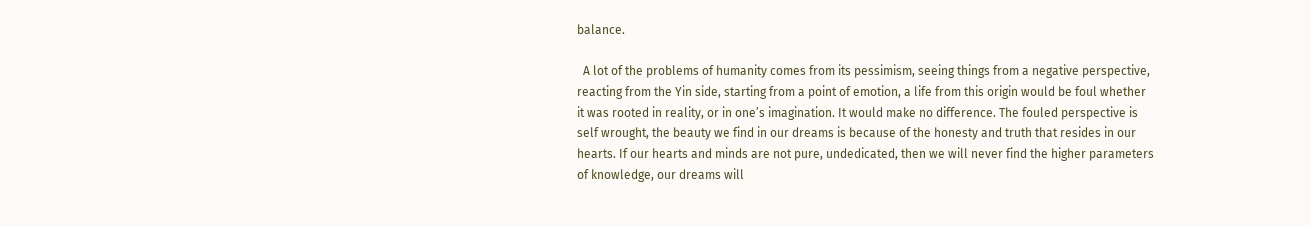balance.

  A lot of the problems of humanity comes from its pessimism, seeing things from a negative perspective, reacting from the Yin side, starting from a point of emotion, a life from this origin would be foul whether it was rooted in reality, or in one’s imagination. It would make no difference. The fouled perspective is self wrought, the beauty we find in our dreams is because of the honesty and truth that resides in our hearts. If our hearts and minds are not pure, undedicated, then we will never find the higher parameters of knowledge, our dreams will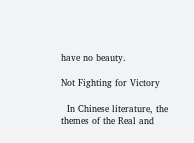have no beauty.

Not Fighting for Victory

  In Chinese literature, the themes of the Real and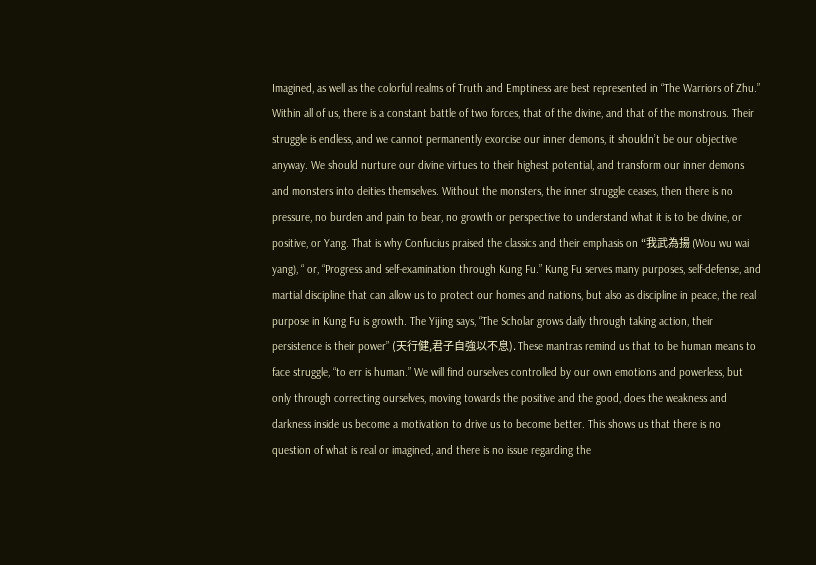Imagined, as well as the colorful realms of Truth and Emptiness are best represented in “The Warriors of Zhu.” Within all of us, there is a constant battle of two forces, that of the divine, and that of the monstrous. Their struggle is endless, and we cannot permanently exorcise our inner demons, it shouldn’t be our objective anyway. We should nurture our divine virtues to their highest potential, and transform our inner demons and monsters into deities themselves. Without the monsters, the inner struggle ceases, then there is no pressure, no burden and pain to bear, no growth or perspective to understand what it is to be divine, or positive, or Yang. That is why Confucius praised the classics and their emphasis on “我武為揚 (Wou wu wai yang), “ or, “Progress and self-examination through Kung Fu.” Kung Fu serves many purposes, self-defense, and martial discipline that can allow us to protect our homes and nations, but also as discipline in peace, the real purpose in Kung Fu is growth. The Yijing says, “The Scholar grows daily through taking action, their persistence is their power” (天行健,君子自強以不息). These mantras remind us that to be human means to face struggle, “to err is human.” We will find ourselves controlled by our own emotions and powerless, but only through correcting ourselves, moving towards the positive and the good, does the weakness and darkness inside us become a motivation to drive us to become better. This shows us that there is no question of what is real or imagined, and there is no issue regarding the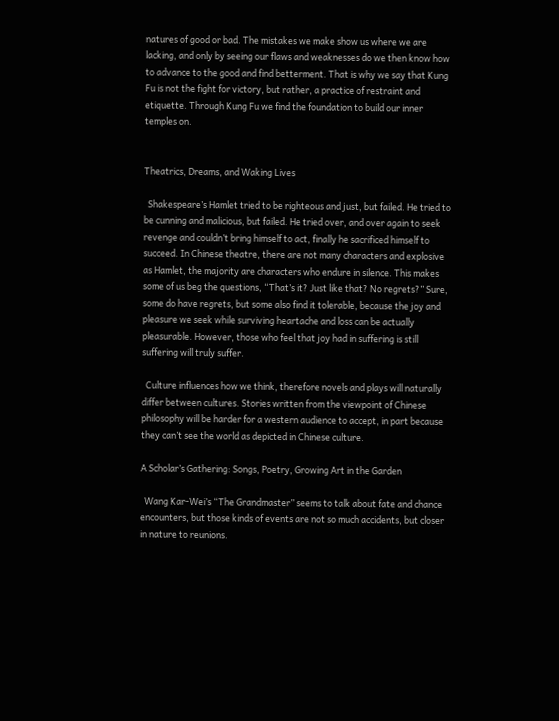natures of good or bad. The mistakes we make show us where we are lacking, and only by seeing our flaws and weaknesses do we then know how to advance to the good and find betterment. That is why we say that Kung Fu is not the fight for victory, but rather, a practice of restraint and etiquette. Through Kung Fu we find the foundation to build our inner temples on.


Theatrics, Dreams, and Waking Lives

  Shakespeare’s Hamlet tried to be righteous and just, but failed. He tried to be cunning and malicious, but failed. He tried over, and over again to seek revenge and couldn’t bring himself to act, finally he sacrificed himself to succeed. In Chinese theatre, there are not many characters and explosive as Hamlet, the majority are characters who endure in silence. This makes some of us beg the questions, “That’s it? Just like that? No regrets?” Sure, some do have regrets, but some also find it tolerable, because the joy and pleasure we seek while surviving heartache and loss can be actually pleasurable. However, those who feel that joy had in suffering is still suffering will truly suffer.

  Culture influences how we think, therefore novels and plays will naturally differ between cultures. Stories written from the viewpoint of Chinese philosophy will be harder for a western audience to accept, in part because they can’t see the world as depicted in Chinese culture.

A Scholar’s Gathering: Songs, Poetry, Growing Art in the Garden

  Wang Kar-Wei’s “The Grandmaster” seems to talk about fate and chance encounters, but those kinds of events are not so much accidents, but closer in nature to reunions.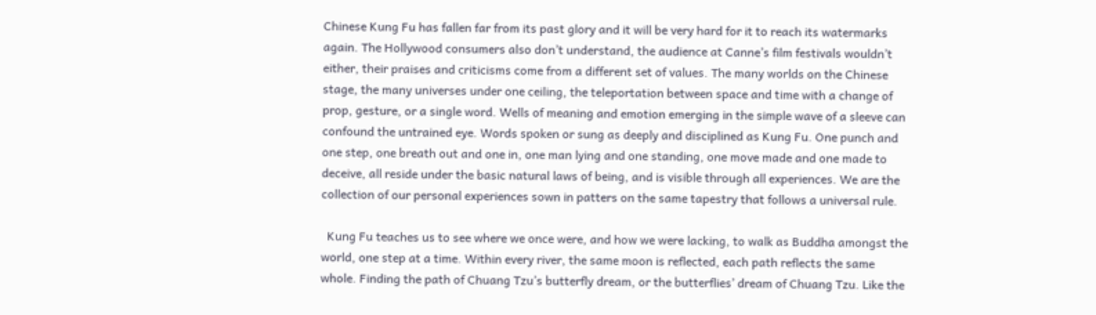Chinese Kung Fu has fallen far from its past glory and it will be very hard for it to reach its watermarks again. The Hollywood consumers also don’t understand, the audience at Canne’s film festivals wouldn’t either, their praises and criticisms come from a different set of values. The many worlds on the Chinese stage, the many universes under one ceiling, the teleportation between space and time with a change of prop, gesture, or a single word. Wells of meaning and emotion emerging in the simple wave of a sleeve can confound the untrained eye. Words spoken or sung as deeply and disciplined as Kung Fu. One punch and one step, one breath out and one in, one man lying and one standing, one move made and one made to deceive, all reside under the basic natural laws of being, and is visible through all experiences. We are the collection of our personal experiences sown in patters on the same tapestry that follows a universal rule.

  Kung Fu teaches us to see where we once were, and how we were lacking, to walk as Buddha amongst the world, one step at a time. Within every river, the same moon is reflected, each path reflects the same whole. Finding the path of Chuang Tzu’s butterfly dream, or the butterflies’ dream of Chuang Tzu. Like the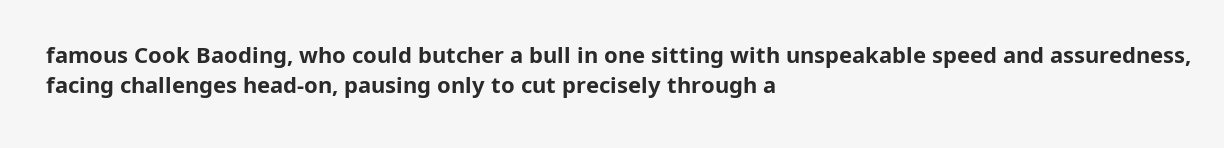famous Cook Baoding, who could butcher a bull in one sitting with unspeakable speed and assuredness, facing challenges head-on, pausing only to cut precisely through a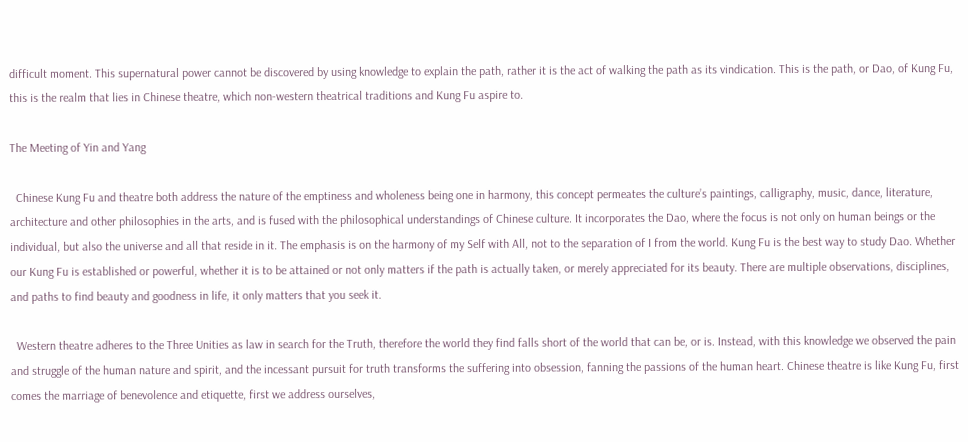difficult moment. This supernatural power cannot be discovered by using knowledge to explain the path, rather it is the act of walking the path as its vindication. This is the path, or Dao, of Kung Fu, this is the realm that lies in Chinese theatre, which non-western theatrical traditions and Kung Fu aspire to.

The Meeting of Yin and Yang

  Chinese Kung Fu and theatre both address the nature of the emptiness and wholeness being one in harmony, this concept permeates the culture’s paintings, calligraphy, music, dance, literature, architecture and other philosophies in the arts, and is fused with the philosophical understandings of Chinese culture. It incorporates the Dao, where the focus is not only on human beings or the individual, but also the universe and all that reside in it. The emphasis is on the harmony of my Self with All, not to the separation of I from the world. Kung Fu is the best way to study Dao. Whether our Kung Fu is established or powerful, whether it is to be attained or not only matters if the path is actually taken, or merely appreciated for its beauty. There are multiple observations, disciplines, and paths to find beauty and goodness in life, it only matters that you seek it.

  Western theatre adheres to the Three Unities as law in search for the Truth, therefore the world they find falls short of the world that can be, or is. Instead, with this knowledge we observed the pain and struggle of the human nature and spirit, and the incessant pursuit for truth transforms the suffering into obsession, fanning the passions of the human heart. Chinese theatre is like Kung Fu, first comes the marriage of benevolence and etiquette, first we address ourselves,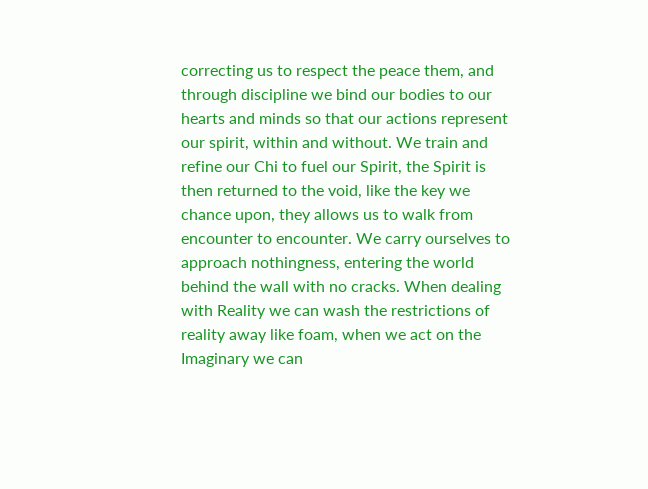correcting us to respect the peace them, and through discipline we bind our bodies to our hearts and minds so that our actions represent our spirit, within and without. We train and refine our Chi to fuel our Spirit, the Spirit is then returned to the void, like the key we chance upon, they allows us to walk from encounter to encounter. We carry ourselves to approach nothingness, entering the world behind the wall with no cracks. When dealing with Reality we can wash the restrictions of reality away like foam, when we act on the Imaginary we can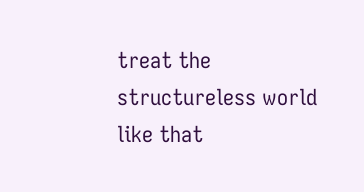treat the structureless world like that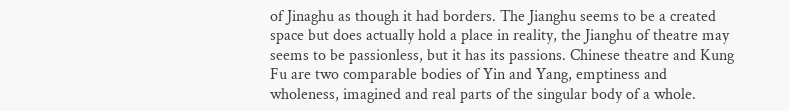of Jinaghu as though it had borders. The Jianghu seems to be a created space but does actually hold a place in reality, the Jianghu of theatre may seems to be passionless, but it has its passions. Chinese theatre and Kung Fu are two comparable bodies of Yin and Yang, emptiness and wholeness, imagined and real parts of the singular body of a whole.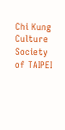Chi Kung Culture Society of TAIPEI